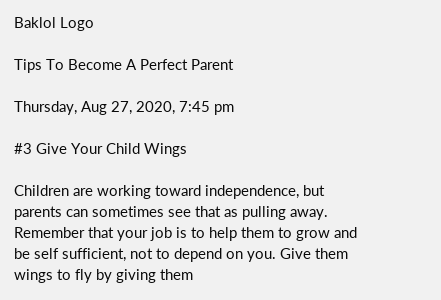Baklol Logo

Tips To Become A Perfect Parent

Thursday, Aug 27, 2020, 7:45 pm

#3 Give Your Child Wings

Children are working toward independence, but parents can sometimes see that as pulling away. Remember that your job is to help them to grow and be self sufficient, not to depend on you. Give them wings to fly by giving them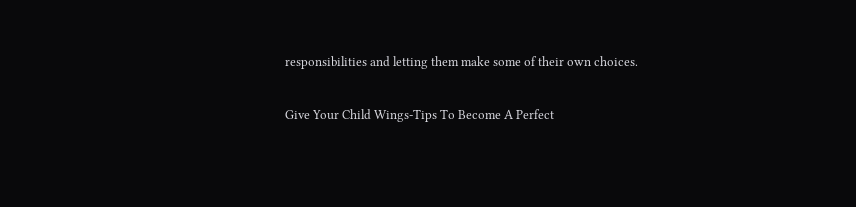responsibilities and letting them make some of their own choices.

Give Your Child Wings-Tips To Become A Perfect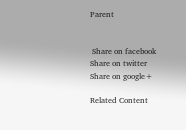Parent


 Share on facebook
Share on twitter
Share on google+

Related Content